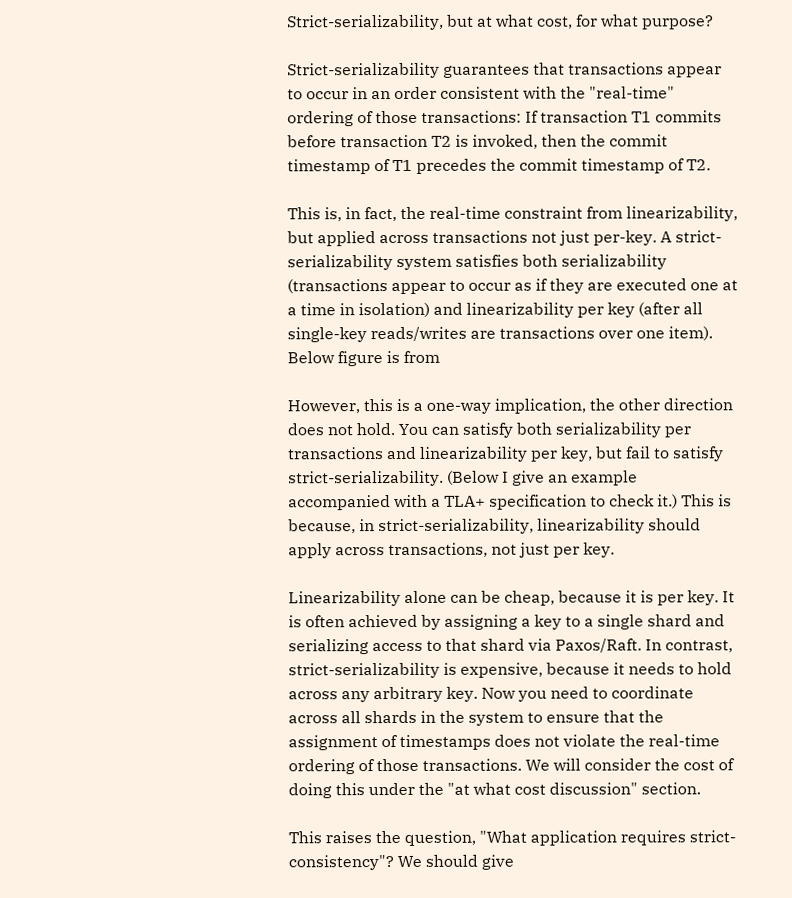Strict-serializability, but at what cost, for what purpose?

Strict-serializability guarantees that transactions appear to occur in an order consistent with the "real-time" ordering of those transactions: If transaction T1 commits before transaction T2 is invoked, then the commit timestamp of T1 precedes the commit timestamp of T2.

This is, in fact, the real-time constraint from linearizability, but applied across transactions not just per-key. A strict-serializability system satisfies both serializability (transactions appear to occur as if they are executed one at a time in isolation) and linearizability per key (after all single-key reads/writes are transactions over one item). Below figure is from

However, this is a one-way implication, the other direction does not hold. You can satisfy both serializability per transactions and linearizability per key, but fail to satisfy strict-serializability. (Below I give an example accompanied with a TLA+ specification to check it.) This is because, in strict-serializability, linearizability should apply across transactions, not just per key.

Linearizability alone can be cheap, because it is per key. It is often achieved by assigning a key to a single shard and serializing access to that shard via Paxos/Raft. In contrast, strict-serializability is expensive, because it needs to hold across any arbitrary key. Now you need to coordinate across all shards in the system to ensure that the assignment of timestamps does not violate the real-time ordering of those transactions. We will consider the cost of doing this under the "at what cost discussion" section.

This raises the question, "What application requires strict-consistency"? We should give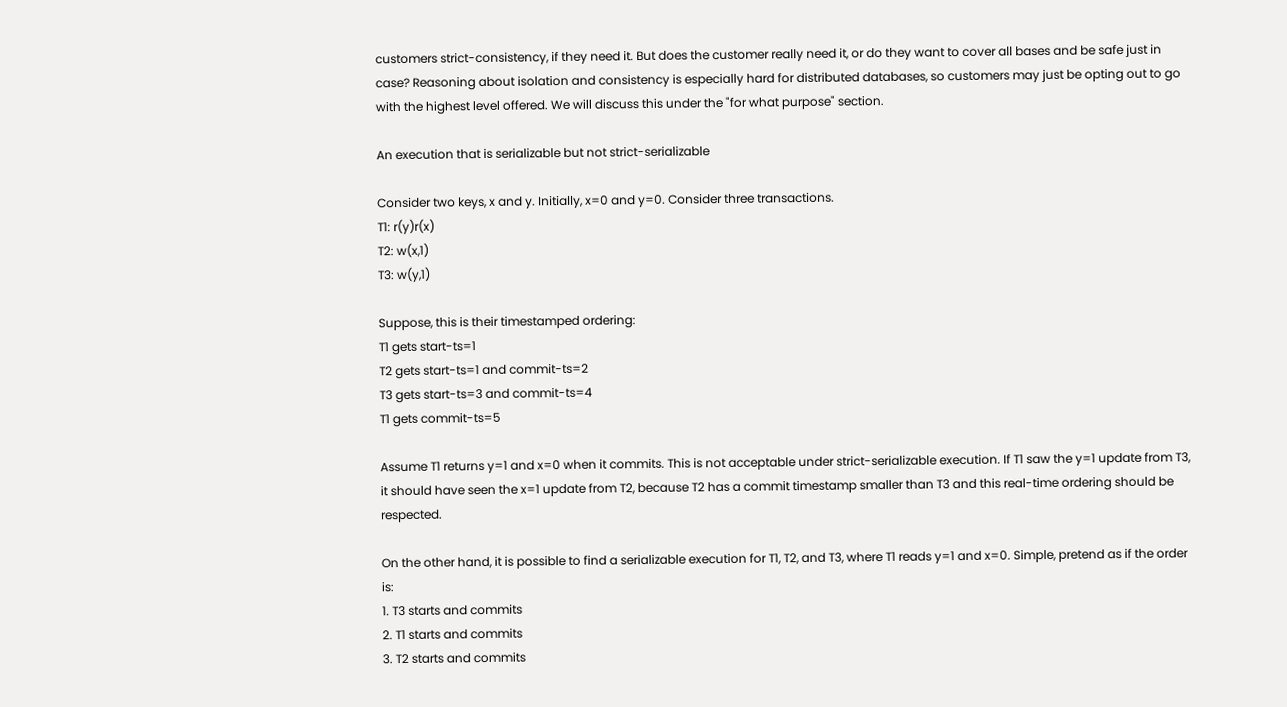customers strict-consistency, if they need it. But does the customer really need it, or do they want to cover all bases and be safe just in case? Reasoning about isolation and consistency is especially hard for distributed databases, so customers may just be opting out to go with the highest level offered. We will discuss this under the "for what purpose" section.

An execution that is serializable but not strict-serializable

Consider two keys, x and y. Initially, x=0 and y=0. Consider three transactions.
T1: r(y)r(x)
T2: w(x,1)
T3: w(y,1)

Suppose, this is their timestamped ordering:
T1 gets start-ts=1
T2 gets start-ts=1 and commit-ts=2
T3 gets start-ts=3 and commit-ts=4
T1 gets commit-ts=5

Assume T1 returns y=1 and x=0 when it commits. This is not acceptable under strict-serializable execution. If T1 saw the y=1 update from T3, it should have seen the x=1 update from T2, because T2 has a commit timestamp smaller than T3 and this real-time ordering should be respected.

On the other hand, it is possible to find a serializable execution for T1, T2, and T3, where T1 reads y=1 and x=0. Simple, pretend as if the order is:
1. T3 starts and commits
2. T1 starts and commits
3. T2 starts and commits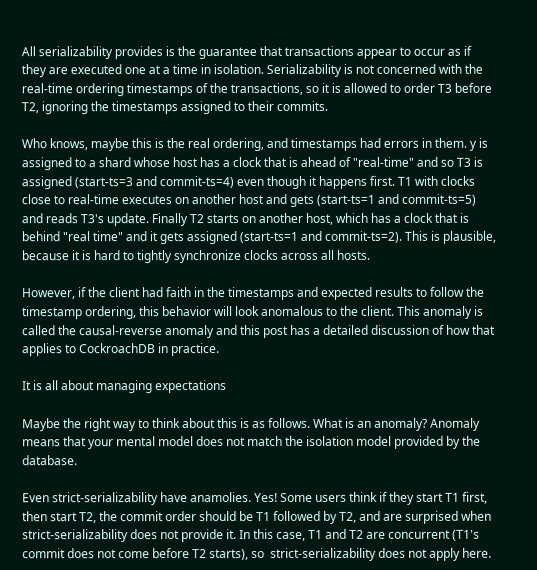All serializability provides is the guarantee that transactions appear to occur as if they are executed one at a time in isolation. Serializability is not concerned with the real-time ordering timestamps of the transactions, so it is allowed to order T3 before T2, ignoring the timestamps assigned to their commits.

Who knows, maybe this is the real ordering, and timestamps had errors in them. y is assigned to a shard whose host has a clock that is ahead of "real-time" and so T3 is assigned (start-ts=3 and commit-ts=4) even though it happens first. T1 with clocks close to real-time executes on another host and gets (start-ts=1 and commit-ts=5) and reads T3's update. Finally T2 starts on another host, which has a clock that is behind "real time" and it gets assigned (start-ts=1 and commit-ts=2). This is plausible, because it is hard to tightly synchronize clocks across all hosts.

However, if the client had faith in the timestamps and expected results to follow the timestamp ordering, this behavior will look anomalous to the client. This anomaly is called the causal-reverse anomaly and this post has a detailed discussion of how that applies to CockroachDB in practice.

It is all about managing expectations

Maybe the right way to think about this is as follows. What is an anomaly? Anomaly means that your mental model does not match the isolation model provided by the database.

Even strict-serializability have anamolies. Yes! Some users think if they start T1 first, then start T2, the commit order should be T1 followed by T2, and are surprised when strict-serializability does not provide it. In this case, T1 and T2 are concurrent (T1's commit does not come before T2 starts), so  strict-serializability does not apply here.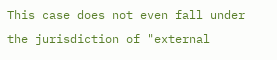This case does not even fall under the jurisdiction of "external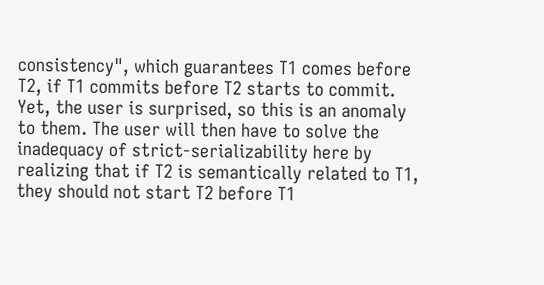consistency", which guarantees T1 comes before T2, if T1 commits before T2 starts to commit. Yet, the user is surprised, so this is an anomaly to them. The user will then have to solve the inadequacy of strict-serializability here by realizing that if T2 is semantically related to T1, they should not start T2 before T1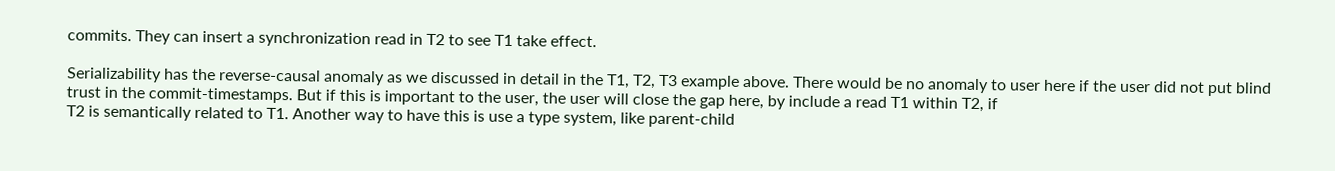commits. They can insert a synchronization read in T2 to see T1 take effect.

Serializability has the reverse-causal anomaly as we discussed in detail in the T1, T2, T3 example above. There would be no anomaly to user here if the user did not put blind trust in the commit-timestamps. But if this is important to the user, the user will close the gap here, by include a read T1 within T2, if
T2 is semantically related to T1. Another way to have this is use a type system, like parent-child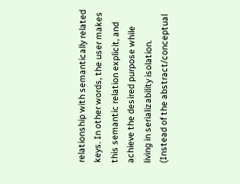relationship with semantically related keys. In other words, the user makes this semantic relation explicit, and achieve the desired purpose while living in serializability isolation. (Instead of the abstract/conceptual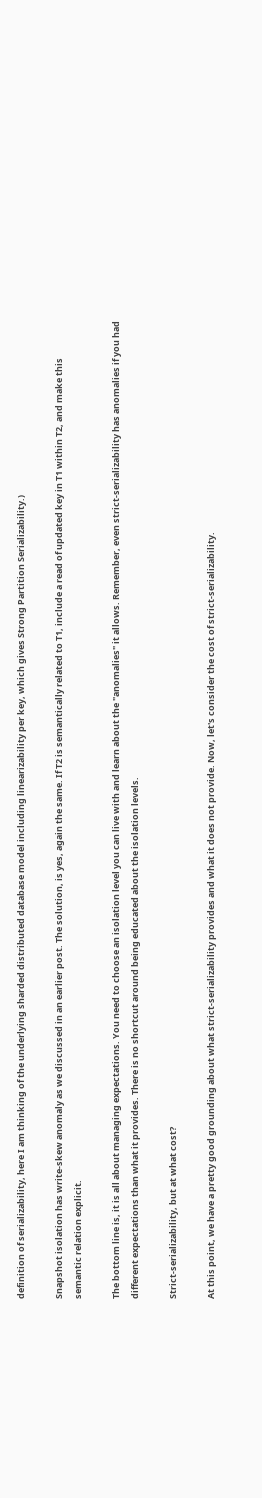definition of serializability, here I am thinking of the underlying sharded distributed database model including linearizability per key, which gives Strong Partition Serializability.)

Snapshot isolation has write-skew anomaly as we discussed in an earlier post. The solution, is yes, again the same. If T2 is semantically related to T1, include a read of updated key in T1 within T2, and make this semantic relation explicit.

The bottom line is, it is all about managing expectations. You need to choose an isolation level you can live with and learn about the "anomalies" it allows. Remember, even strict-serializability has anomalies if you had different expectations than what it provides. There is no shortcut around being educated about the isolation levels.

Strict-serializability, but at what cost?

At this point, we have a pretty good grounding about what strict-serializability provides and what it does not provide. Now, let's consider the cost of strict-serializability.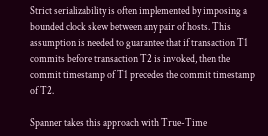Strict serializability is often implemented by imposing a bounded clock skew between any pair of hosts. This assumption is needed to guarantee that if transaction T1 commits before transaction T2 is invoked, then the commit timestamp of T1 precedes the commit timestamp of T2.

Spanner takes this approach with True-Time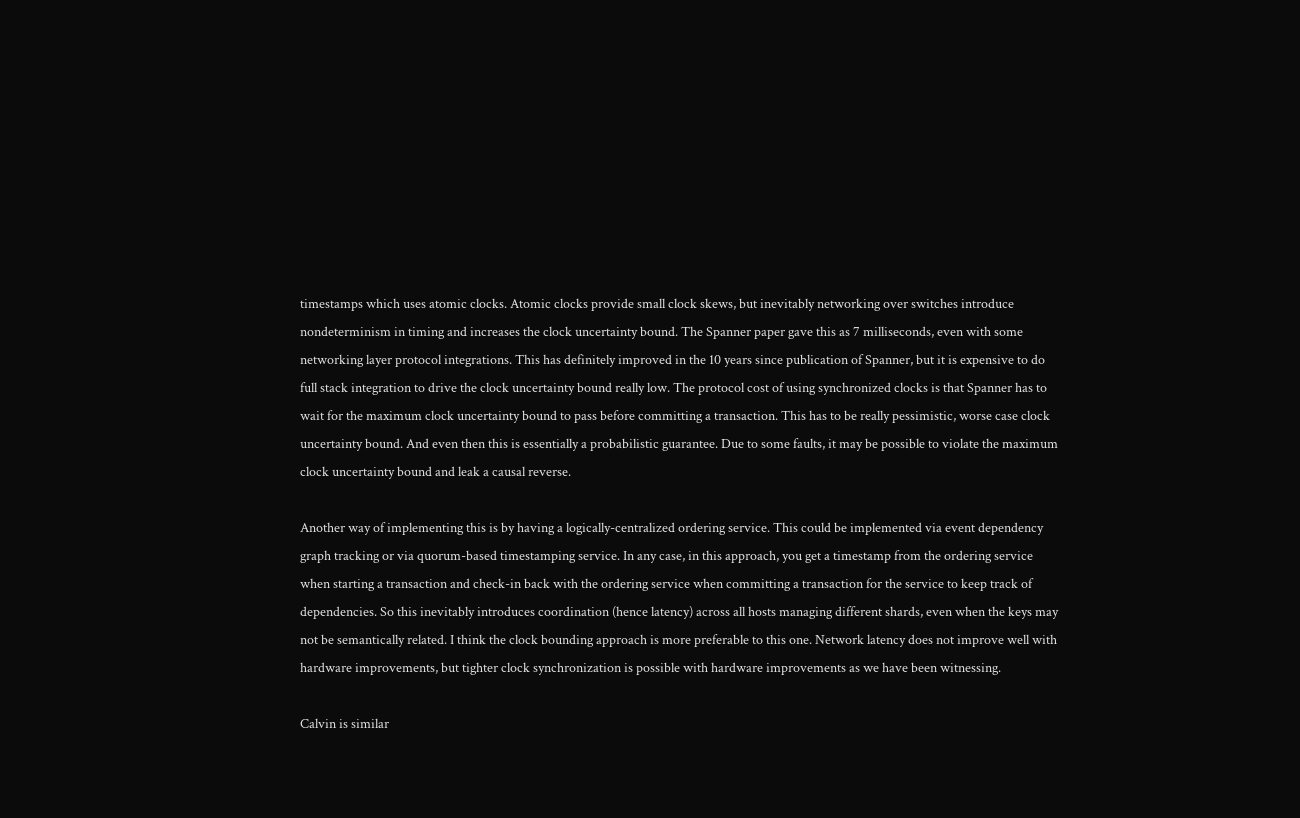timestamps which uses atomic clocks. Atomic clocks provide small clock skews, but inevitably networking over switches introduce nondeterminism in timing and increases the clock uncertainty bound. The Spanner paper gave this as 7 milliseconds, even with some networking layer protocol integrations. This has definitely improved in the 10 years since publication of Spanner, but it is expensive to do full stack integration to drive the clock uncertainty bound really low. The protocol cost of using synchronized clocks is that Spanner has to wait for the maximum clock uncertainty bound to pass before committing a transaction. This has to be really pessimistic, worse case clock uncertainty bound. And even then this is essentially a probabilistic guarantee. Due to some faults, it may be possible to violate the maximum clock uncertainty bound and leak a causal reverse.

Another way of implementing this is by having a logically-centralized ordering service. This could be implemented via event dependency graph tracking or via quorum-based timestamping service. In any case, in this approach, you get a timestamp from the ordering service when starting a transaction and check-in back with the ordering service when committing a transaction for the service to keep track of dependencies. So this inevitably introduces coordination (hence latency) across all hosts managing different shards, even when the keys may not be semantically related. I think the clock bounding approach is more preferable to this one. Network latency does not improve well with hardware improvements, but tighter clock synchronization is possible with hardware improvements as we have been witnessing.

Calvin is similar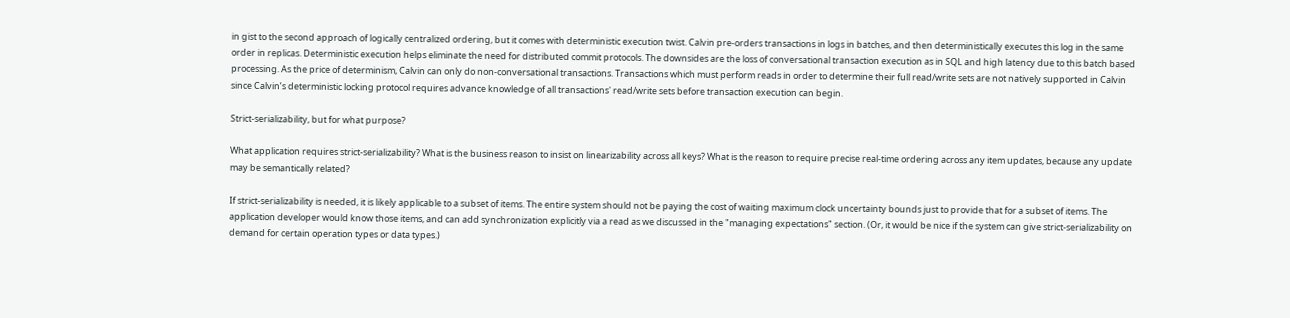in gist to the second approach of logically centralized ordering, but it comes with deterministic execution twist. Calvin pre-orders transactions in logs in batches, and then deterministically executes this log in the same order in replicas. Deterministic execution helps eliminate the need for distributed commit protocols. The downsides are the loss of conversational transaction execution as in SQL and high latency due to this batch based processing. As the price of determinism, Calvin can only do non-conversational transactions. Transactions which must perform reads in order to determine their full read/write sets are not natively supported in Calvin since Calvin’s deterministic locking protocol requires advance knowledge of all transactions' read/write sets before transaction execution can begin.

Strict-serializability, but for what purpose?

What application requires strict-serializability? What is the business reason to insist on linearizability across all keys? What is the reason to require precise real-time ordering across any item updates, because any update may be semantically related?

If strict-serializability is needed, it is likely applicable to a subset of items. The entire system should not be paying the cost of waiting maximum clock uncertainty bounds just to provide that for a subset of items. The application developer would know those items, and can add synchronization explicitly via a read as we discussed in the "managing expectations" section. (Or, it would be nice if the system can give strict-serializability on demand for certain operation types or data types.)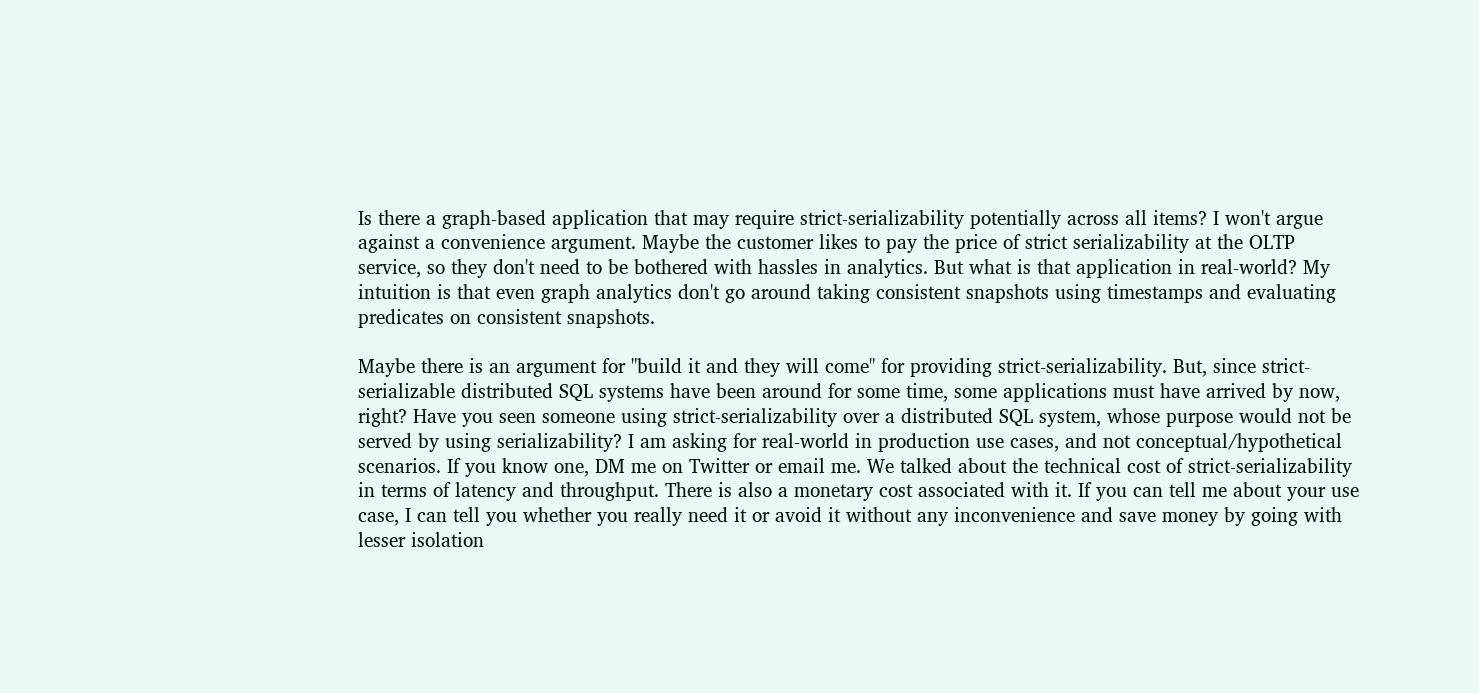Is there a graph-based application that may require strict-serializability potentially across all items? I won't argue against a convenience argument. Maybe the customer likes to pay the price of strict serializability at the OLTP service, so they don't need to be bothered with hassles in analytics. But what is that application in real-world? My intuition is that even graph analytics don't go around taking consistent snapshots using timestamps and evaluating predicates on consistent snapshots.

Maybe there is an argument for "build it and they will come" for providing strict-serializability. But, since strict-serializable distributed SQL systems have been around for some time, some applications must have arrived by now, right? Have you seen someone using strict-serializability over a distributed SQL system, whose purpose would not be served by using serializability? I am asking for real-world in production use cases, and not conceptual/hypothetical scenarios. If you know one, DM me on Twitter or email me. We talked about the technical cost of strict-serializability in terms of latency and throughput. There is also a monetary cost associated with it. If you can tell me about your use case, I can tell you whether you really need it or avoid it without any inconvenience and save money by going with lesser isolation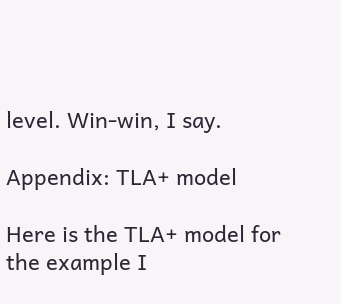level. Win-win, I say.

Appendix: TLA+ model

Here is the TLA+ model for the example I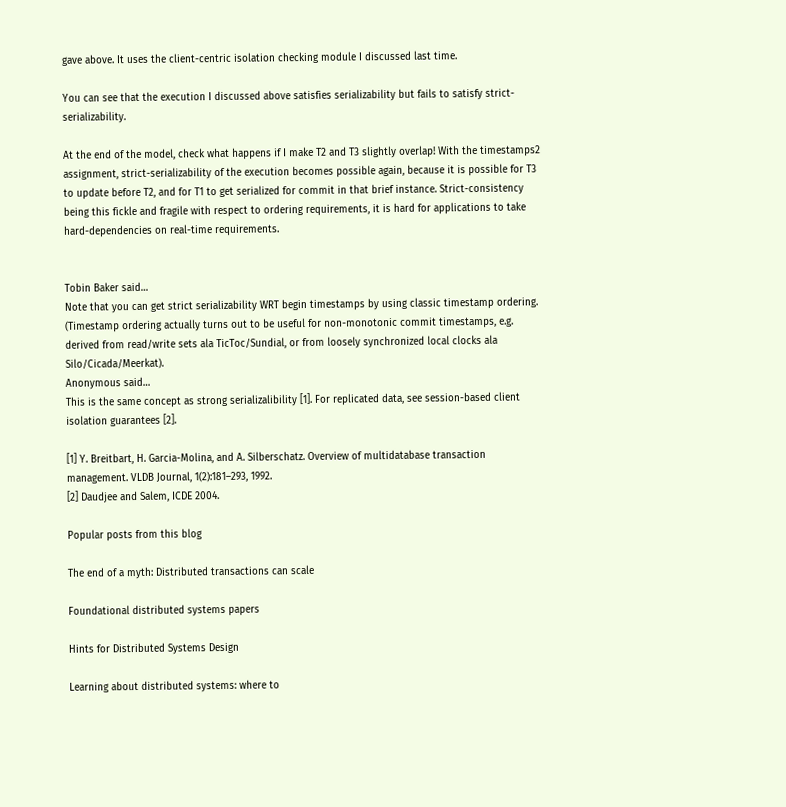gave above. It uses the client-centric isolation checking module I discussed last time.

You can see that the execution I discussed above satisfies serializability but fails to satisfy strict-serializability.

At the end of the model, check what happens if I make T2 and T3 slightly overlap! With the timestamps2 assignment, strict-serializability of the execution becomes possible again, because it is possible for T3 to update before T2, and for T1 to get serialized for commit in that brief instance. Strict-consistency being this fickle and fragile with respect to ordering requirements, it is hard for applications to take hard-dependencies on real-time requirements.


Tobin Baker said…
Note that you can get strict serializability WRT begin timestamps by using classic timestamp ordering. (Timestamp ordering actually turns out to be useful for non-monotonic commit timestamps, e.g. derived from read/write sets ala TicToc/Sundial, or from loosely synchronized local clocks ala Silo/Cicada/Meerkat).
Anonymous said…
This is the same concept as strong serializalibility [1]. For replicated data, see session-based client isolation guarantees [2].

[1] Y. Breitbart, H. Garcia-Molina, and A. Silberschatz. Overview of multidatabase transaction management. VLDB Journal, 1(2):181–293, 1992.
[2] Daudjee and Salem, ICDE 2004.

Popular posts from this blog

The end of a myth: Distributed transactions can scale

Foundational distributed systems papers

Hints for Distributed Systems Design

Learning about distributed systems: where to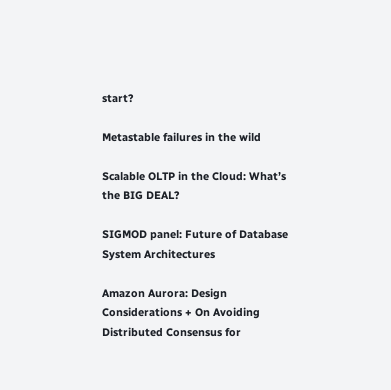start?

Metastable failures in the wild

Scalable OLTP in the Cloud: What’s the BIG DEAL?

SIGMOD panel: Future of Database System Architectures

Amazon Aurora: Design Considerations + On Avoiding Distributed Consensus for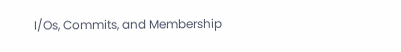I/Os, Commits, and Membership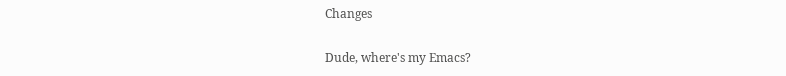Changes

Dude, where's my Emacs?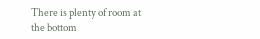There is plenty of room at the bottom